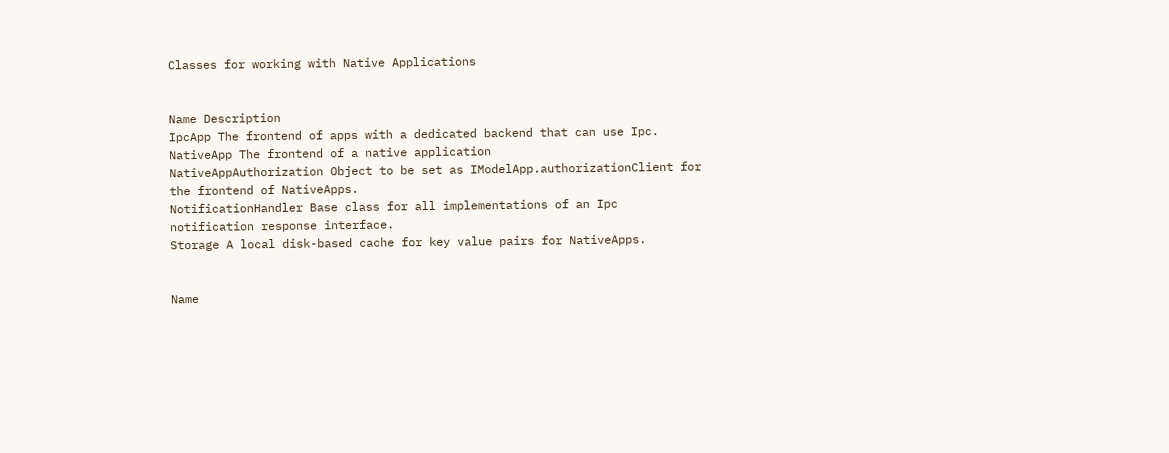Classes for working with Native Applications


Name Description
IpcApp The frontend of apps with a dedicated backend that can use Ipc.
NativeApp The frontend of a native application
NativeAppAuthorization Object to be set as IModelApp.authorizationClient for the frontend of NativeApps.
NotificationHandler Base class for all implementations of an Ipc notification response interface.
Storage A local disk-based cache for key value pairs for NativeApps.


Name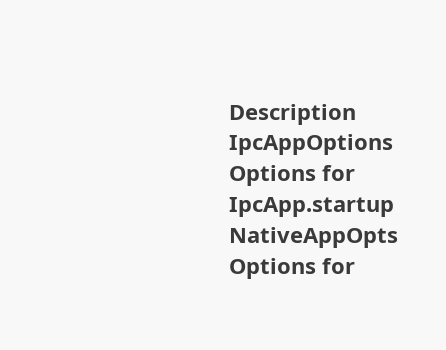Description
IpcAppOptions Options for IpcApp.startup
NativeAppOpts Options for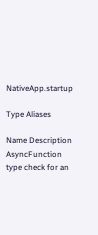NativeApp.startup

Type Aliases

Name Description
AsyncFunction type check for an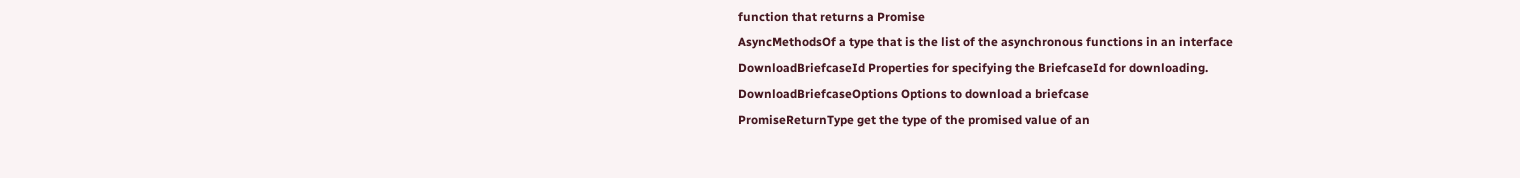function that returns a Promise
AsyncMethodsOf a type that is the list of the asynchronous functions in an interface
DownloadBriefcaseId Properties for specifying the BriefcaseId for downloading.
DownloadBriefcaseOptions Options to download a briefcase
PromiseReturnType get the type of the promised value of an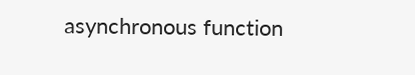asynchronous function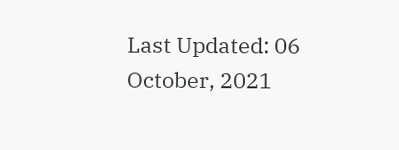Last Updated: 06 October, 2021